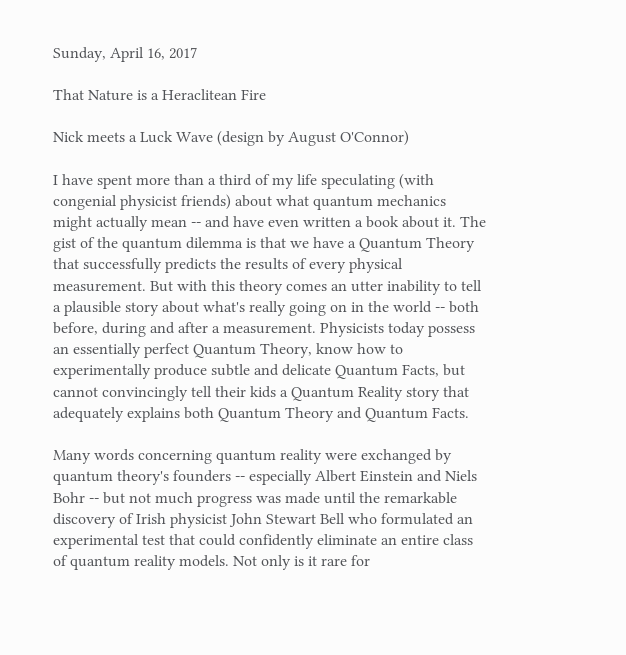Sunday, April 16, 2017

That Nature is a Heraclitean Fire

Nick meets a Luck Wave (design by August O'Connor)

I have spent more than a third of my life speculating (with congenial physicist friends) about what quantum mechanics might actually mean -- and have even written a book about it. The gist of the quantum dilemma is that we have a Quantum Theory that successfully predicts the results of every physical measurement. But with this theory comes an utter inability to tell a plausible story about what's really going on in the world -- both before, during and after a measurement. Physicists today possess an essentially perfect Quantum Theory, know how to experimentally produce subtle and delicate Quantum Facts, but cannot convincingly tell their kids a Quantum Reality story that adequately explains both Quantum Theory and Quantum Facts.

Many words concerning quantum reality were exchanged by quantum theory's founders -- especially Albert Einstein and Niels Bohr -- but not much progress was made until the remarkable discovery of Irish physicist John Stewart Bell who formulated an experimental test that could confidently eliminate an entire class of quantum reality models. Not only is it rare for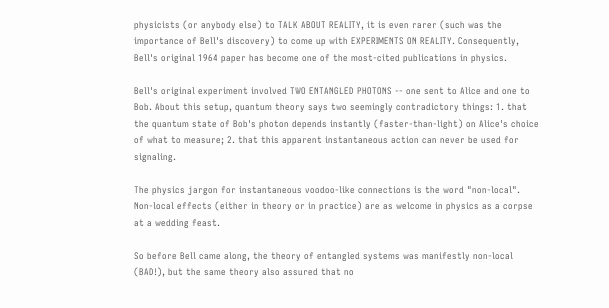physicists (or anybody else) to TALK ABOUT REALITY, it is even rarer (such was the importance of Bell's discovery) to come up with EXPERIMENTS ON REALITY. Consequently, Bell's original 1964 paper has become one of the most-cited publications in physics.

Bell's original experiment involved TWO ENTANGLED PHOTONS -- one sent to Alice and one to Bob. About this setup, quantum theory says two seemingly contradictory things: 1. that the quantum state of Bob's photon depends instantly (faster-than-light) on Alice's choice of what to measure; 2. that this apparent instantaneous action can never be used for signaling.

The physics jargon for instantaneous voodoo-like connections is the word "non-local". Non-local effects (either in theory or in practice) are as welcome in physics as a corpse at a wedding feast.

So before Bell came along, the theory of entangled systems was manifestly non-local (BAD!), but the same theory also assured that no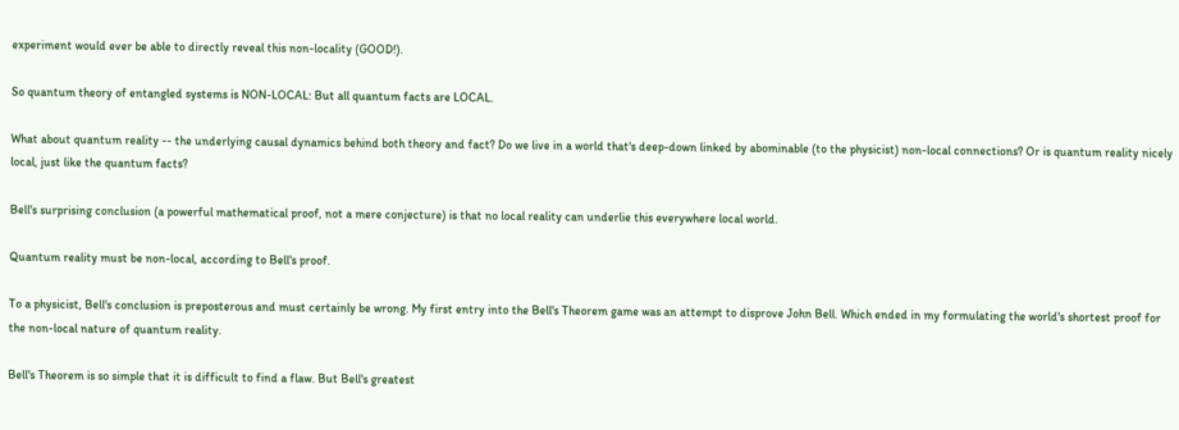experiment would ever be able to directly reveal this non-locality (GOOD!).

So quantum theory of entangled systems is NON-LOCAL: But all quantum facts are LOCAL.

What about quantum reality -- the underlying causal dynamics behind both theory and fact? Do we live in a world that's deep-down linked by abominable (to the physicist) non-local connections? Or is quantum reality nicely local, just like the quantum facts?

Bell's surprising conclusion (a powerful mathematical proof, not a mere conjecture) is that no local reality can underlie this everywhere local world.

Quantum reality must be non-local, according to Bell's proof.

To a physicist, Bell's conclusion is preposterous and must certainly be wrong. My first entry into the Bell's Theorem game was an attempt to disprove John Bell. Which ended in my formulating the world's shortest proof for the non-local nature of quantum reality.

Bell's Theorem is so simple that it is difficult to find a flaw. But Bell's greatest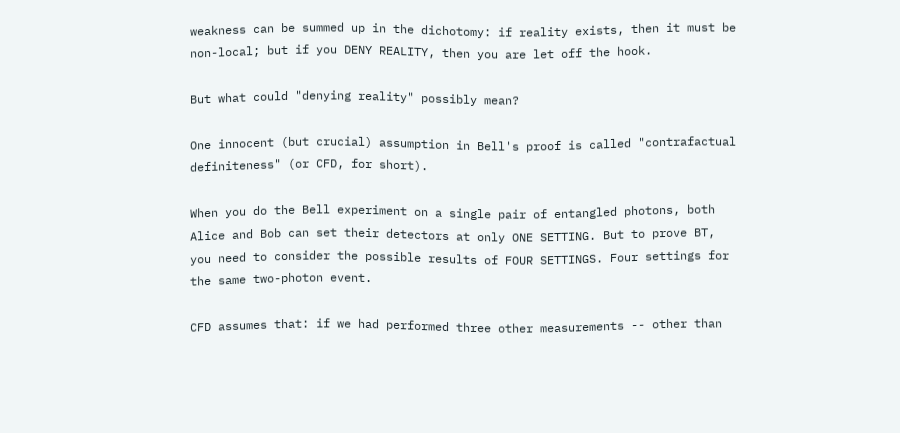weakness can be summed up in the dichotomy: if reality exists, then it must be non-local; but if you DENY REALITY, then you are let off the hook.

But what could "denying reality" possibly mean?

One innocent (but crucial) assumption in Bell's proof is called "contrafactual definiteness" (or CFD, for short).

When you do the Bell experiment on a single pair of entangled photons, both Alice and Bob can set their detectors at only ONE SETTING. But to prove BT, you need to consider the possible results of FOUR SETTINGS. Four settings for the same two-photon event.

CFD assumes that: if we had performed three other measurements -- other than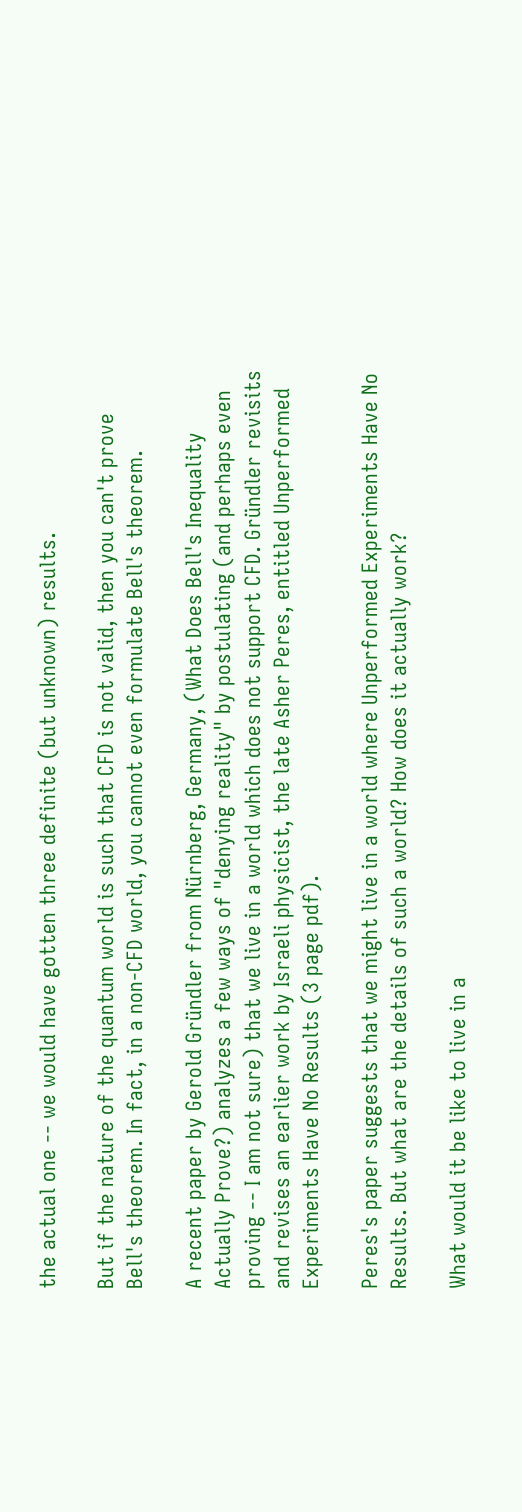the actual one -- we would have gotten three definite (but unknown) results.

But if the nature of the quantum world is such that CFD is not valid, then you can't prove Bell's theorem. In fact, in a non-CFD world, you cannot even formulate Bell's theorem.

A recent paper by Gerold Gründler from Nürnberg, Germany, (What Does Bell's Inequality Actually Prove?) analyzes a few ways of "denying reality" by postulating (and perhaps even proving -- I am not sure) that we live in a world which does not support CFD. Gründler revisits and revises an earlier work by Israeli physicist, the late Asher Peres, entitled Unperformed Experiments Have No Results (3 page pdf).

Peres's paper suggests that we might live in a world where Unperformed Experiments Have No Results. But what are the details of such a world? How does it actually work?

What would it be like to live in a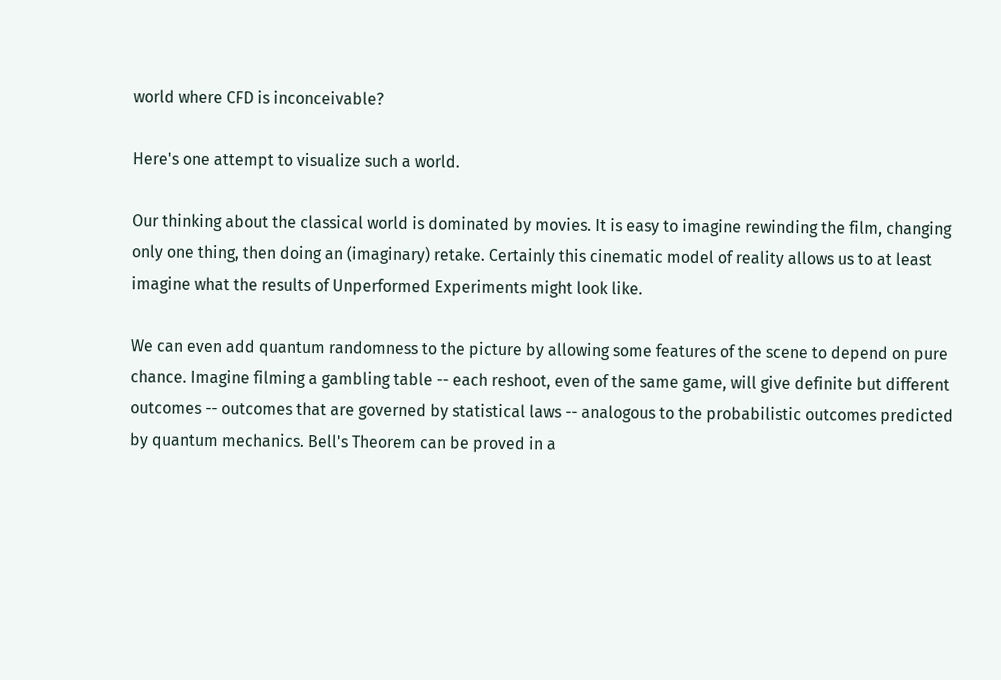world where CFD is inconceivable?

Here's one attempt to visualize such a world.

Our thinking about the classical world is dominated by movies. It is easy to imagine rewinding the film, changing only one thing, then doing an (imaginary) retake. Certainly this cinematic model of reality allows us to at least imagine what the results of Unperformed Experiments might look like.

We can even add quantum randomness to the picture by allowing some features of the scene to depend on pure chance. Imagine filming a gambling table -- each reshoot, even of the same game, will give definite but different outcomes -- outcomes that are governed by statistical laws -- analogous to the probabilistic outcomes predicted by quantum mechanics. Bell's Theorem can be proved in a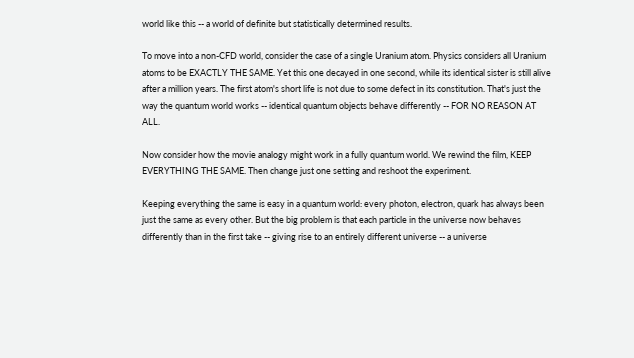world like this -- a world of definite but statistically determined results.

To move into a non-CFD world, consider the case of a single Uranium atom. Physics considers all Uranium atoms to be EXACTLY THE SAME. Yet this one decayed in one second, while its identical sister is still alive after a million years. The first atom's short life is not due to some defect in its constitution. That's just the way the quantum world works -- identical quantum objects behave differently -- FOR NO REASON AT ALL.

Now consider how the movie analogy might work in a fully quantum world. We rewind the film, KEEP EVERYTHING THE SAME. Then change just one setting and reshoot the experiment.

Keeping everything the same is easy in a quantum world: every photon, electron, quark has always been just the same as every other. But the big problem is that each particle in the universe now behaves differently than in the first take -- giving rise to an entirely different universe -- a universe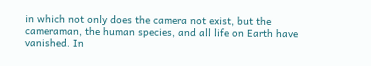in which not only does the camera not exist, but the cameraman, the human species, and all life on Earth have vanished. In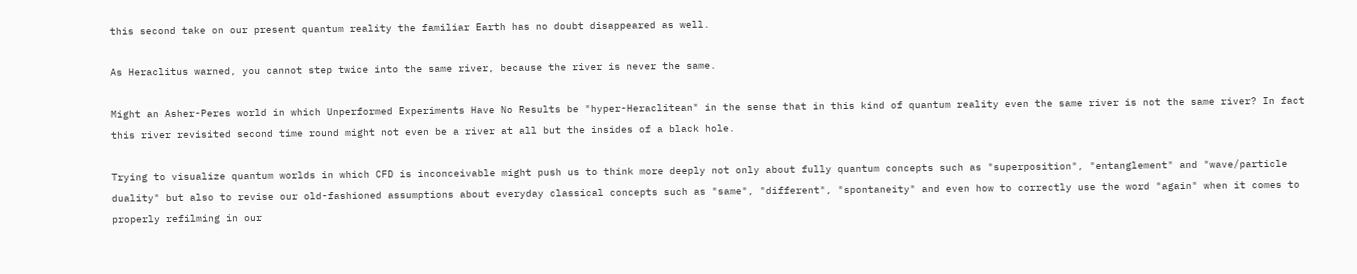this second take on our present quantum reality the familiar Earth has no doubt disappeared as well.

As Heraclitus warned, you cannot step twice into the same river, because the river is never the same.

Might an Asher-Peres world in which Unperformed Experiments Have No Results be "hyper-Heraclitean" in the sense that in this kind of quantum reality even the same river is not the same river? In fact this river revisited second time round might not even be a river at all but the insides of a black hole.

Trying to visualize quantum worlds in which CFD is inconceivable might push us to think more deeply not only about fully quantum concepts such as "superposition", "entanglement" and "wave/particle duality" but also to revise our old-fashioned assumptions about everyday classical concepts such as "same", "different", "spontaneity" and even how to correctly use the word "again" when it comes to properly refilming in our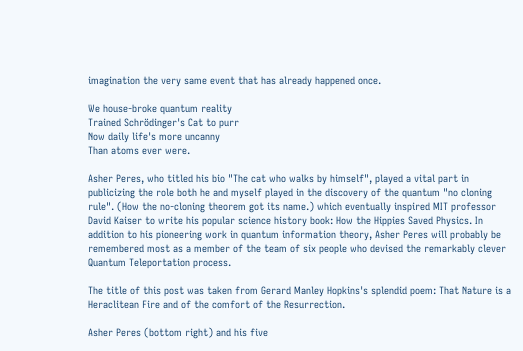imagination the very same event that has already happened once.

We house-broke quantum reality
Trained Schrödinger's Cat to purr
Now daily life's more uncanny
Than atoms ever were.

Asher Peres, who titled his bio "The cat who walks by himself", played a vital part in publicizing the role both he and myself played in the discovery of the quantum "no cloning rule". (How the no-cloning theorem got its name.) which eventually inspired MIT professor David Kaiser to write his popular science history book: How the Hippies Saved Physics. In addition to his pioneering work in quantum information theory, Asher Peres will probably be remembered most as a member of the team of six people who devised the remarkably clever Quantum Teleportation process.

The title of this post was taken from Gerard Manley Hopkins's splendid poem: That Nature is a Heraclitean Fire and of the comfort of the Resurrection.

Asher Peres (bottom right) and his five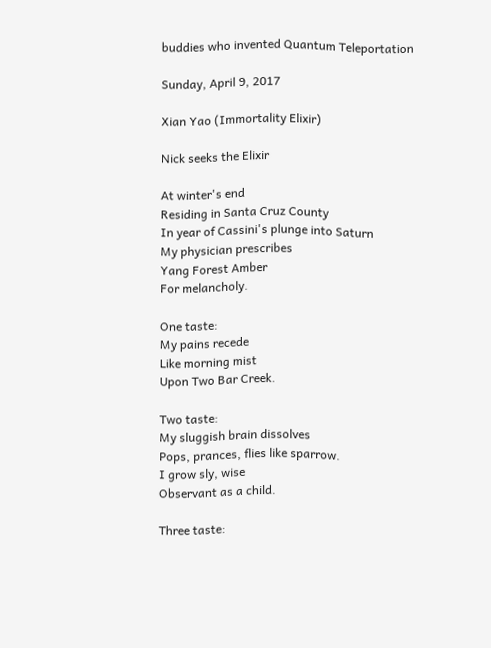buddies who invented Quantum Teleportation

Sunday, April 9, 2017

Xian Yao (Immortality Elixir)

Nick seeks the Elixir

At winter's end
Residing in Santa Cruz County
In year of Cassini's plunge into Saturn
My physician prescribes
Yang Forest Amber
For melancholy.

One taste:
My pains recede
Like morning mist
Upon Two Bar Creek.

Two taste:
My sluggish brain dissolves
Pops, prances, flies like sparrow.
I grow sly, wise
Observant as a child.

Three taste: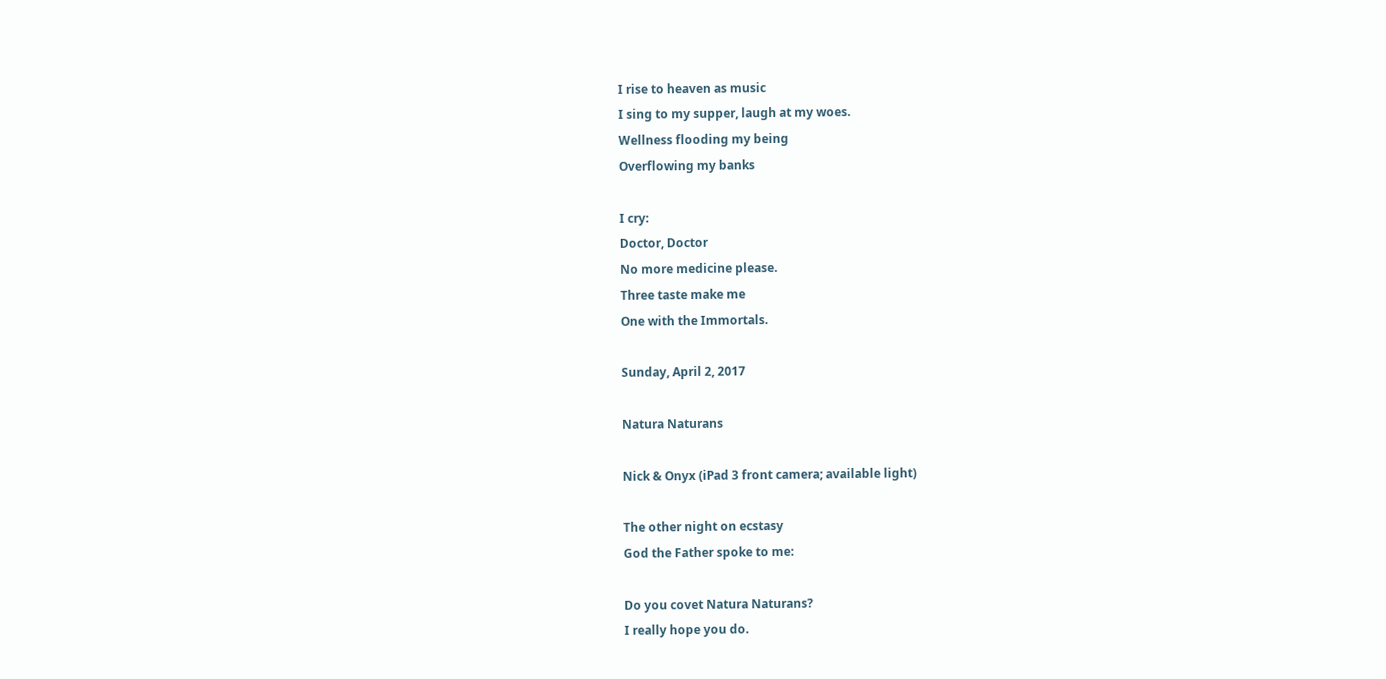I rise to heaven as music
I sing to my supper, laugh at my woes.
Wellness flooding my being
Overflowing my banks

I cry:
Doctor, Doctor
No more medicine please.
Three taste make me
One with the Immortals.

Sunday, April 2, 2017

Natura Naturans

Nick & Onyx (iPad 3 front camera; available light)

The other night on ecstasy
God the Father spoke to me:

Do you covet Natura Naturans?
I really hope you do.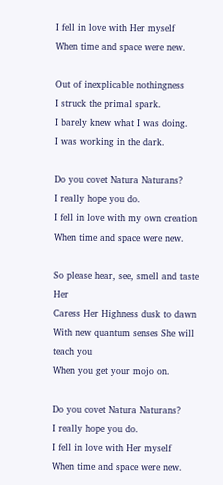I fell in love with Her myself
When time and space were new.

Out of inexplicable nothingness
I struck the primal spark.
I barely knew what I was doing.
I was working in the dark.

Do you covet Natura Naturans?
I really hope you do.
I fell in love with my own creation
When time and space were new.

So please hear, see, smell and taste Her
Caress Her Highness dusk to dawn
With new quantum senses She will teach you
When you get your mojo on.

Do you covet Natura Naturans?
I really hope you do.
I fell in love with Her myself
When time and space were new.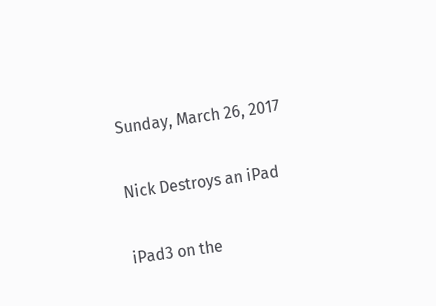Sunday, March 26, 2017

Nick Destroys an iPad

iPad3 on the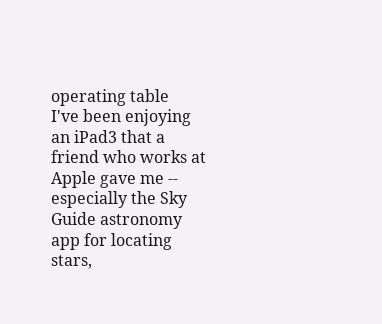operating table
I've been enjoying an iPad3 that a friend who works at Apple gave me -- especially the Sky Guide astronomy app for locating stars,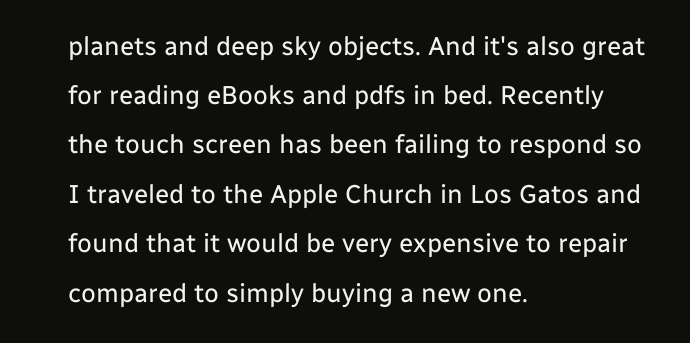planets and deep sky objects. And it's also great for reading eBooks and pdfs in bed. Recently the touch screen has been failing to respond so I traveled to the Apple Church in Los Gatos and found that it would be very expensive to repair compared to simply buying a new one.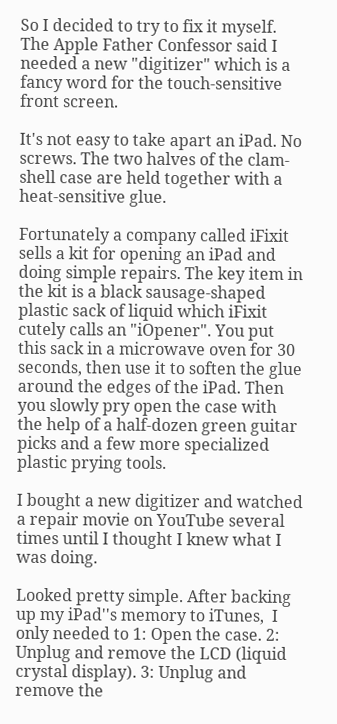So I decided to try to fix it myself. The Apple Father Confessor said I needed a new "digitizer" which is a fancy word for the touch-sensitive front screen.

It's not easy to take apart an iPad. No screws. The two halves of the clam-shell case are held together with a heat-sensitive glue.

Fortunately a company called iFixit sells a kit for opening an iPad and doing simple repairs. The key item in the kit is a black sausage-shaped plastic sack of liquid which iFixit cutely calls an "iOpener". You put this sack in a microwave oven for 30 seconds, then use it to soften the glue around the edges of the iPad. Then you slowly pry open the case with the help of a half-dozen green guitar picks and a few more specialized plastic prying tools.

I bought a new digitizer and watched a repair movie on YouTube several times until I thought I knew what I was doing.

Looked pretty simple. After backing up my iPad''s memory to iTunes,  I only needed to 1: Open the case. 2: Unplug and remove the LCD (liquid crystal display). 3: Unplug and remove the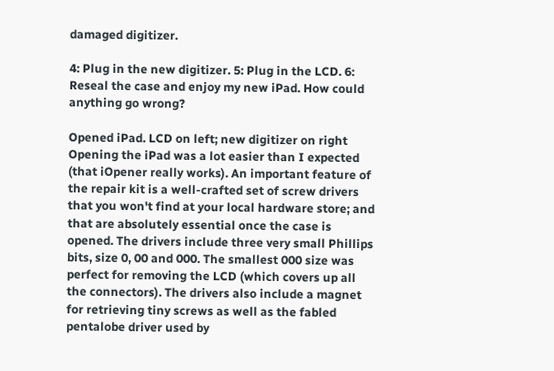damaged digitizer.

4: Plug in the new digitizer. 5: Plug in the LCD. 6: Reseal the case and enjoy my new iPad. How could anything go wrong?

Opened iPad. LCD on left; new digitizer on right
Opening the iPad was a lot easier than I expected (that iOpener really works). An important feature of the repair kit is a well-crafted set of screw drivers that you won't find at your local hardware store; and that are absolutely essential once the case is opened. The drivers include three very small Phillips bits, size 0, 00 and 000. The smallest 000 size was perfect for removing the LCD (which covers up all the connectors). The drivers also include a magnet for retrieving tiny screws as well as the fabled pentalobe driver used by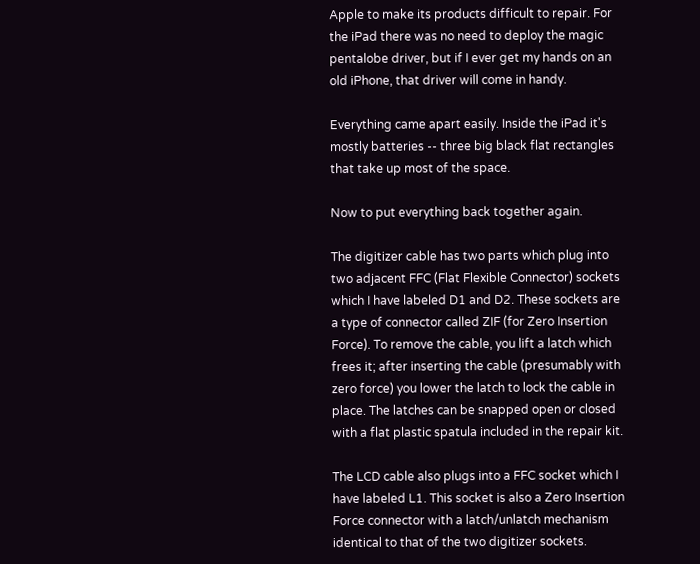Apple to make its products difficult to repair. For the iPad there was no need to deploy the magic pentalobe driver, but if I ever get my hands on an old iPhone, that driver will come in handy.

Everything came apart easily. Inside the iPad it's mostly batteries -- three big black flat rectangles that take up most of the space.

Now to put everything back together again.

The digitizer cable has two parts which plug into two adjacent FFC (Flat Flexible Connector) sockets which I have labeled D1 and D2. These sockets are a type of connector called ZIF (for Zero Insertion Force). To remove the cable, you lift a latch which frees it; after inserting the cable (presumably with zero force) you lower the latch to lock the cable in place. The latches can be snapped open or closed with a flat plastic spatula included in the repair kit.

The LCD cable also plugs into a FFC socket which I have labeled L1. This socket is also a Zero Insertion Force connector with a latch/unlatch mechanism identical to that of the two digitizer sockets.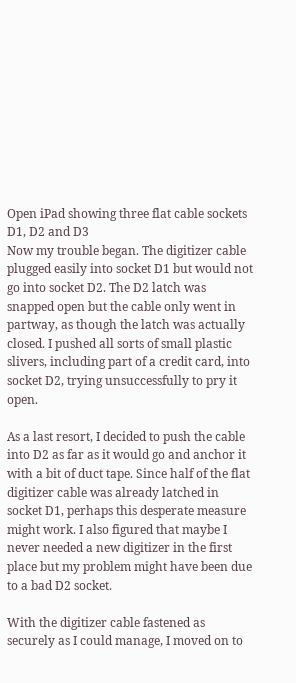Open iPad showing three flat cable sockets D1, D2 and D3
Now my trouble began. The digitizer cable plugged easily into socket D1 but would not go into socket D2. The D2 latch was snapped open but the cable only went in partway, as though the latch was actually closed. I pushed all sorts of small plastic slivers, including part of a credit card, into socket D2, trying unsuccessfully to pry it open.

As a last resort, I decided to push the cable into D2 as far as it would go and anchor it with a bit of duct tape. Since half of the flat digitizer cable was already latched in socket D1, perhaps this desperate measure might work. I also figured that maybe I never needed a new digitizer in the first place but my problem might have been due to a bad D2 socket.

With the digitizer cable fastened as securely as I could manage, I moved on to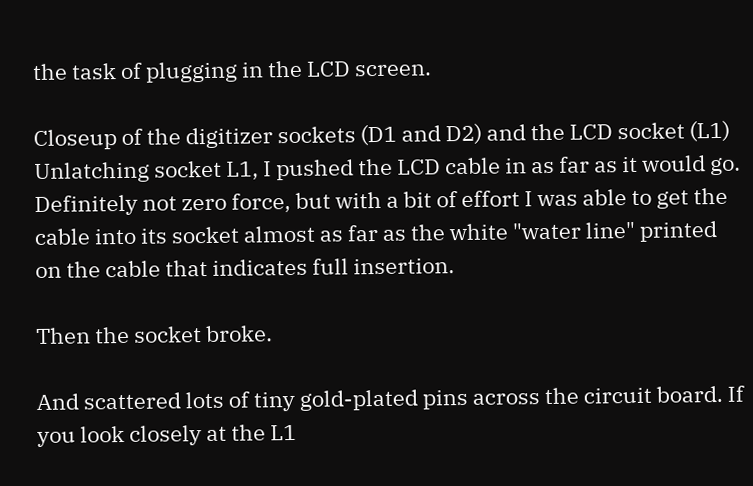the task of plugging in the LCD screen.

Closeup of the digitizer sockets (D1 and D2) and the LCD socket (L1)
Unlatching socket L1, I pushed the LCD cable in as far as it would go. Definitely not zero force, but with a bit of effort I was able to get the cable into its socket almost as far as the white "water line" printed on the cable that indicates full insertion.

Then the socket broke.

And scattered lots of tiny gold-plated pins across the circuit board. If you look closely at the L1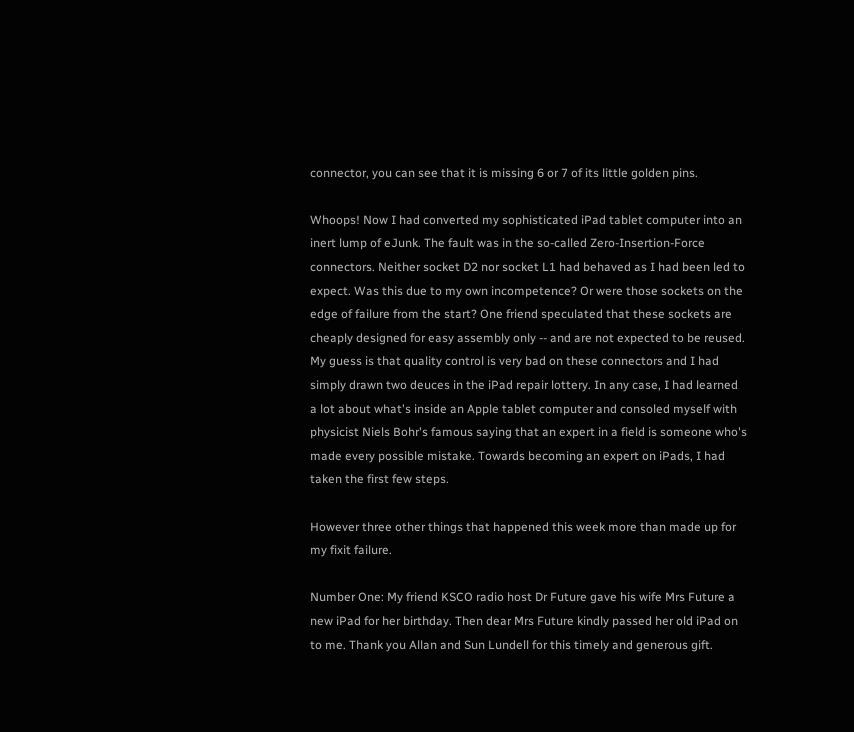connector, you can see that it is missing 6 or 7 of its little golden pins.

Whoops! Now I had converted my sophisticated iPad tablet computer into an inert lump of eJunk. The fault was in the so-called Zero-Insertion-Force connectors. Neither socket D2 nor socket L1 had behaved as I had been led to expect. Was this due to my own incompetence? Or were those sockets on the edge of failure from the start? One friend speculated that these sockets are cheaply designed for easy assembly only -- and are not expected to be reused. My guess is that quality control is very bad on these connectors and I had simply drawn two deuces in the iPad repair lottery. In any case, I had learned a lot about what's inside an Apple tablet computer and consoled myself with physicist Niels Bohr's famous saying that an expert in a field is someone who's made every possible mistake. Towards becoming an expert on iPads, I had taken the first few steps.

However three other things that happened this week more than made up for my fixit failure.

Number One: My friend KSCO radio host Dr Future gave his wife Mrs Future a new iPad for her birthday. Then dear Mrs Future kindly passed her old iPad on to me. Thank you Allan and Sun Lundell for this timely and generous gift.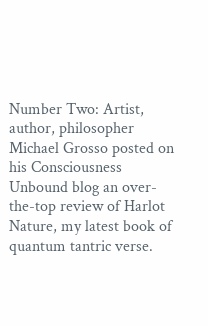Number Two: Artist, author, philosopher Michael Grosso posted on his Consciousness Unbound blog an over-the-top review of Harlot Nature, my latest book of quantum tantric verse.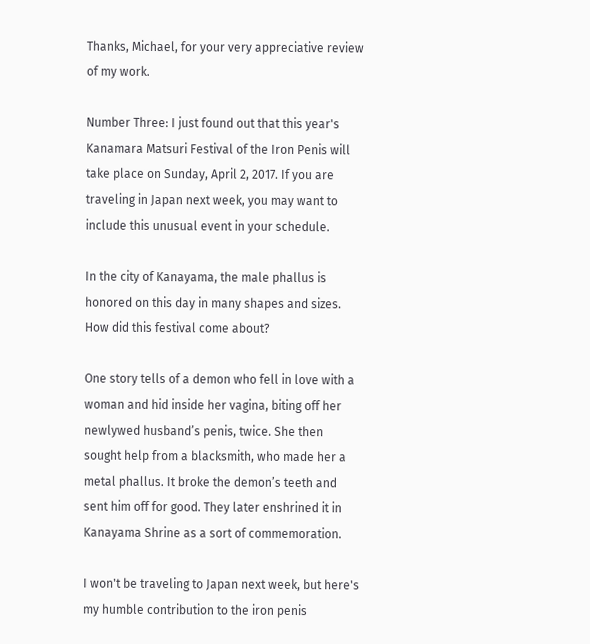Thanks, Michael, for your very appreciative review of my work.

Number Three: I just found out that this year's  Kanamara Matsuri Festival of the Iron Penis will take place on Sunday, April 2, 2017. If you are traveling in Japan next week, you may want to include this unusual event in your schedule.

In the city of Kanayama, the male phallus is honored on this day in many shapes and sizes. How did this festival come about?

One story tells of a demon who fell in love with a woman and hid inside her vagina, biting off her newlywed husband’s penis, twice. She then sought help from a blacksmith, who made her a metal phallus. It broke the demon’s teeth and sent him off for good. They later enshrined it in Kanayama Shrine as a sort of commemoration.

I won't be traveling to Japan next week, but here's my humble contribution to the iron penis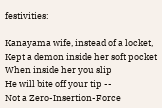festivities:

Kanayama wife, instead of a locket,
Kept a demon inside her soft pocket
When inside her you slip
He will bite off your tip --
Not a Zero-Insertion-Force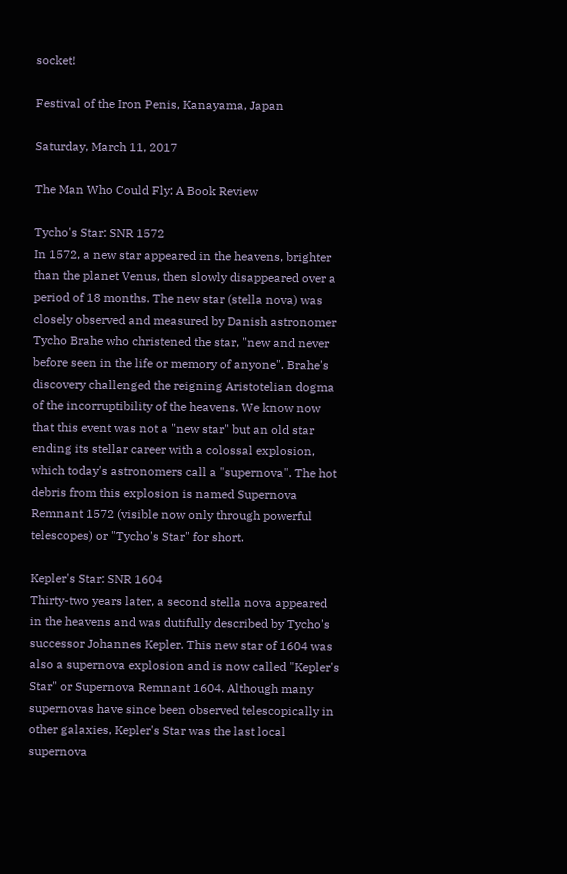socket!

Festival of the Iron Penis, Kanayama, Japan

Saturday, March 11, 2017

The Man Who Could Fly: A Book Review

Tycho's Star: SNR 1572
In 1572, a new star appeared in the heavens, brighter than the planet Venus, then slowly disappeared over a period of 18 months. The new star (stella nova) was closely observed and measured by Danish astronomer Tycho Brahe who christened the star, "new and never before seen in the life or memory of anyone". Brahe's discovery challenged the reigning Aristotelian dogma of the incorruptibility of the heavens. We know now that this event was not a "new star" but an old star ending its stellar career with a colossal explosion, which today's astronomers call a "supernova". The hot debris from this explosion is named Supernova Remnant 1572 (visible now only through powerful telescopes) or "Tycho's Star" for short.

Kepler's Star: SNR 1604
Thirty-two years later, a second stella nova appeared in the heavens and was dutifully described by Tycho's successor Johannes Kepler. This new star of 1604 was also a supernova explosion and is now called "Kepler's Star" or Supernova Remnant 1604. Although many supernovas have since been observed telescopically in other galaxies, Kepler's Star was the last local supernova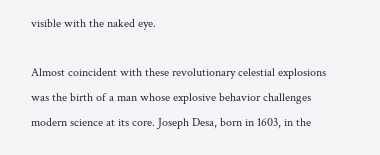visible with the naked eye.

Almost coincident with these revolutionary celestial explosions was the birth of a man whose explosive behavior challenges modern science at its core. Joseph Desa, born in 1603, in the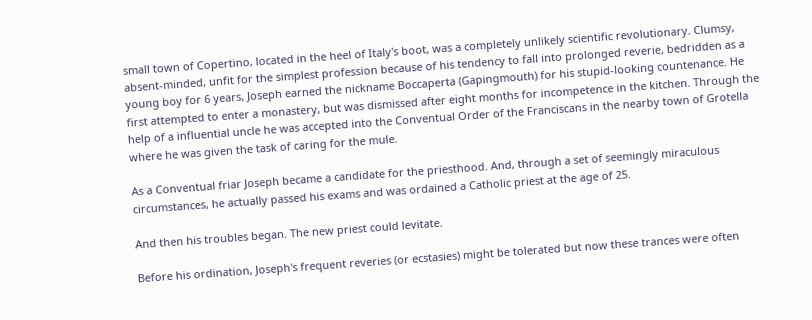small town of Copertino, located in the heel of Italy's boot, was a completely unlikely scientific revolutionary. Clumsy, absent-minded, unfit for the simplest profession because of his tendency to fall into prolonged reverie, bedridden as a young boy for 6 years, Joseph earned the nickname Boccaperta (Gapingmouth) for his stupid-looking countenance. He first attempted to enter a monastery, but was dismissed after eight months for incompetence in the kitchen. Through the help of a influential uncle he was accepted into the Conventual Order of the Franciscans in the nearby town of Grotella where he was given the task of caring for the mule.

As a Conventual friar Joseph became a candidate for the priesthood. And, through a set of seemingly miraculous circumstances, he actually passed his exams and was ordained a Catholic priest at the age of 25.

And then his troubles began. The new priest could levitate.

Before his ordination, Joseph's frequent reveries (or ecstasies) might be tolerated but now these trances were often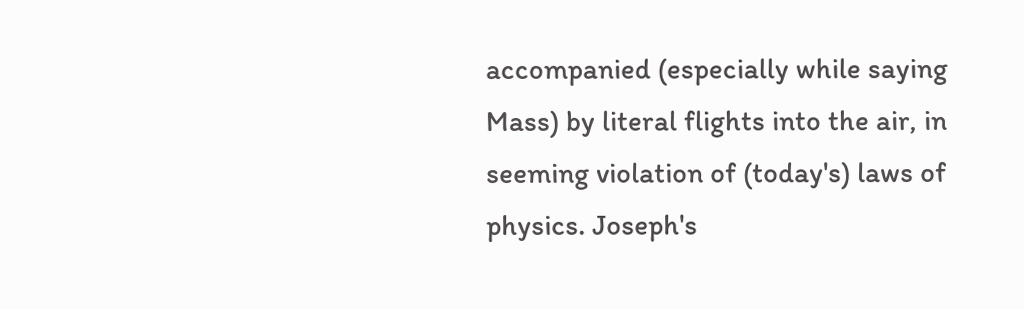accompanied (especially while saying Mass) by literal flights into the air, in seeming violation of (today's) laws of physics. Joseph's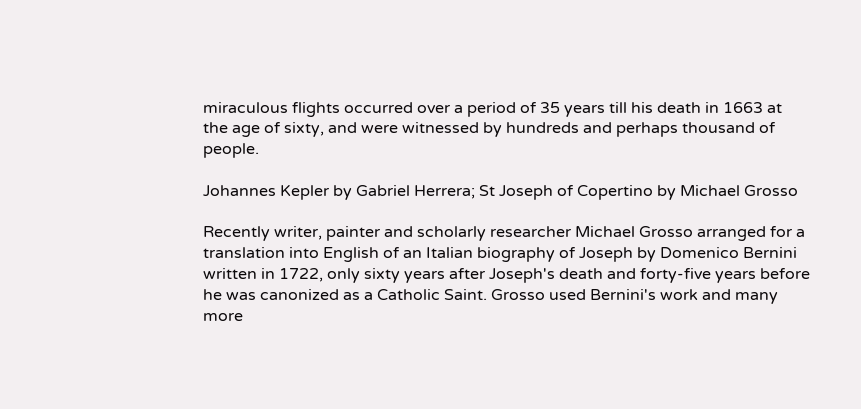miraculous flights occurred over a period of 35 years till his death in 1663 at the age of sixty, and were witnessed by hundreds and perhaps thousand of people.

Johannes Kepler by Gabriel Herrera; St Joseph of Copertino by Michael Grosso

Recently writer, painter and scholarly researcher Michael Grosso arranged for a translation into English of an Italian biography of Joseph by Domenico Bernini written in 1722, only sixty years after Joseph's death and forty-five years before he was canonized as a Catholic Saint. Grosso used Bernini's work and many more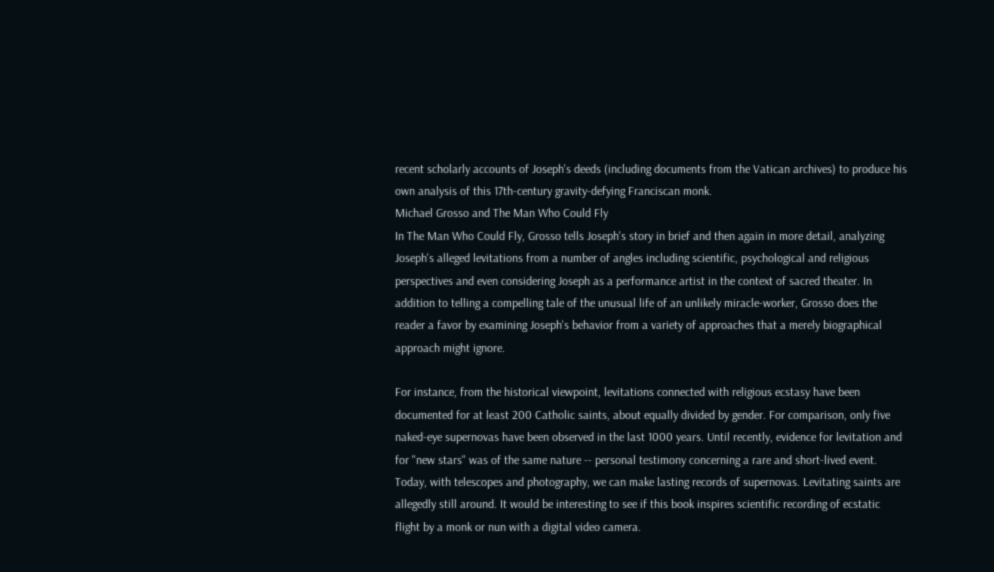recent scholarly accounts of Joseph's deeds (including documents from the Vatican archives) to produce his own analysis of this 17th-century gravity-defying Franciscan monk.
Michael Grosso and The Man Who Could Fly
In The Man Who Could Fly, Grosso tells Joseph's story in brief and then again in more detail, analyzing Joseph's alleged levitations from a number of angles including scientific, psychological and religious perspectives and even considering Joseph as a performance artist in the context of sacred theater. In addition to telling a compelling tale of the unusual life of an unlikely miracle-worker, Grosso does the reader a favor by examining Joseph's behavior from a variety of approaches that a merely biographical approach might ignore.

For instance, from the historical viewpoint, levitations connected with religious ecstasy have been documented for at least 200 Catholic saints, about equally divided by gender. For comparison, only five naked-eye supernovas have been observed in the last 1000 years. Until recently, evidence for levitation and for "new stars" was of the same nature -- personal testimony concerning a rare and short-lived event. Today, with telescopes and photography, we can make lasting records of supernovas. Levitating saints are allegedly still around. It would be interesting to see if this book inspires scientific recording of ecstatic flight by a monk or nun with a digital video camera.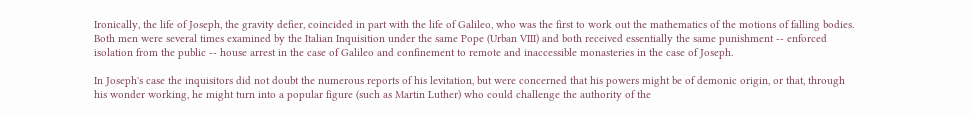Ironically, the life of Joseph, the gravity defier, coincided in part with the life of Galileo, who was the first to work out the mathematics of the motions of falling bodies. Both men were several times examined by the Italian Inquisition under the same Pope (Urban VIII) and both received essentially the same punishment -- enforced isolation from the public -- house arrest in the case of Galileo and confinement to remote and inaccessible monasteries in the case of Joseph.

In Joseph's case the inquisitors did not doubt the numerous reports of his levitation, but were concerned that his powers might be of demonic origin, or that, through his wonder working, he might turn into a popular figure (such as Martin Luther) who could challenge the authority of the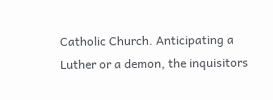Catholic Church. Anticipating a Luther or a demon, the inquisitors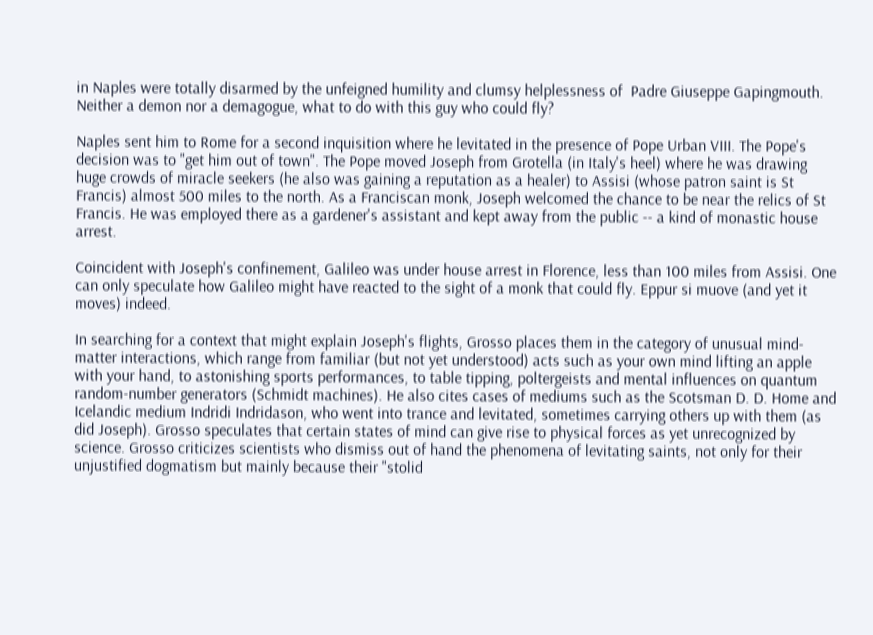in Naples were totally disarmed by the unfeigned humility and clumsy helplessness of  Padre Giuseppe Gapingmouth. Neither a demon nor a demagogue, what to do with this guy who could fly?

Naples sent him to Rome for a second inquisition where he levitated in the presence of Pope Urban VIII. The Pope's decision was to "get him out of town". The Pope moved Joseph from Grotella (in Italy's heel) where he was drawing huge crowds of miracle seekers (he also was gaining a reputation as a healer) to Assisi (whose patron saint is St Francis) almost 500 miles to the north. As a Franciscan monk, Joseph welcomed the chance to be near the relics of St Francis. He was employed there as a gardener's assistant and kept away from the public -- a kind of monastic house arrest.

Coincident with Joseph's confinement, Galileo was under house arrest in Florence, less than 100 miles from Assisi. One can only speculate how Galileo might have reacted to the sight of a monk that could fly. Eppur si muove (and yet it moves) indeed.

In searching for a context that might explain Joseph's flights, Grosso places them in the category of unusual mind-matter interactions, which range from familiar (but not yet understood) acts such as your own mind lifting an apple with your hand, to astonishing sports performances, to table tipping, poltergeists and mental influences on quantum random-number generators (Schmidt machines). He also cites cases of mediums such as the Scotsman D. D. Home and Icelandic medium Indridi Indridason, who went into trance and levitated, sometimes carrying others up with them (as did Joseph). Grosso speculates that certain states of mind can give rise to physical forces as yet unrecognized by science. Grosso criticizes scientists who dismiss out of hand the phenomena of levitating saints, not only for their unjustified dogmatism but mainly because their "stolid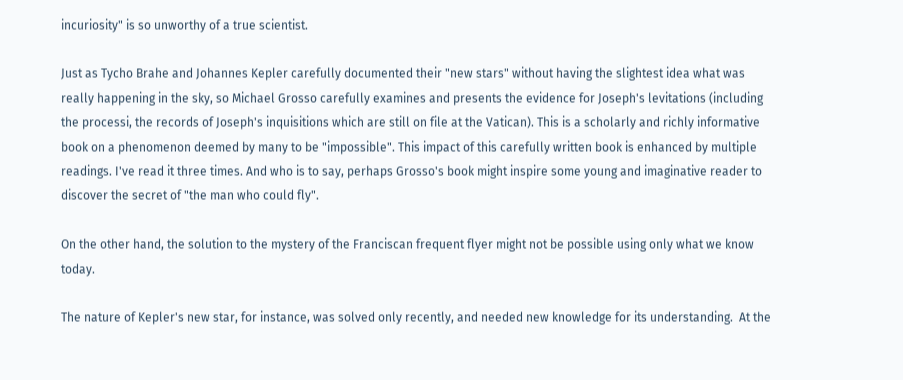incuriosity" is so unworthy of a true scientist.

Just as Tycho Brahe and Johannes Kepler carefully documented their "new stars" without having the slightest idea what was really happening in the sky, so Michael Grosso carefully examines and presents the evidence for Joseph's levitations (including the processi, the records of Joseph's inquisitions which are still on file at the Vatican). This is a scholarly and richly informative book on a phenomenon deemed by many to be "impossible". This impact of this carefully written book is enhanced by multiple readings. I've read it three times. And who is to say, perhaps Grosso's book might inspire some young and imaginative reader to discover the secret of "the man who could fly".

On the other hand, the solution to the mystery of the Franciscan frequent flyer might not be possible using only what we know today.

The nature of Kepler's new star, for instance, was solved only recently, and needed new knowledge for its understanding.  At the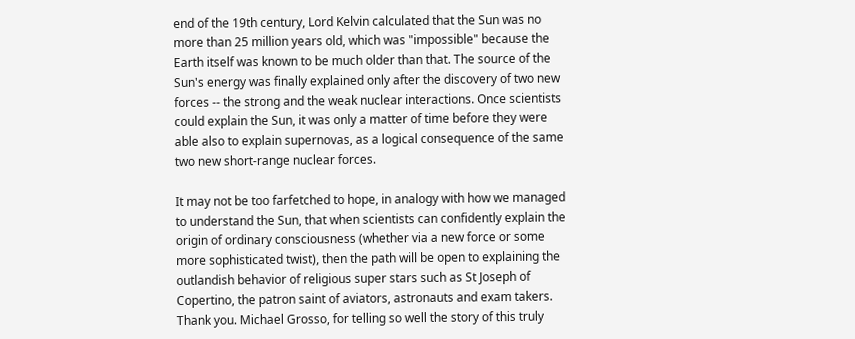end of the 19th century, Lord Kelvin calculated that the Sun was no more than 25 million years old, which was "impossible" because the Earth itself was known to be much older than that. The source of the Sun's energy was finally explained only after the discovery of two new forces -- the strong and the weak nuclear interactions. Once scientists could explain the Sun, it was only a matter of time before they were able also to explain supernovas, as a logical consequence of the same two new short-range nuclear forces.

It may not be too farfetched to hope, in analogy with how we managed to understand the Sun, that when scientists can confidently explain the origin of ordinary consciousness (whether via a new force or some more sophisticated twist), then the path will be open to explaining the outlandish behavior of religious super stars such as St Joseph of Copertino, the patron saint of aviators, astronauts and exam takers. Thank you. Michael Grosso, for telling so well the story of this truly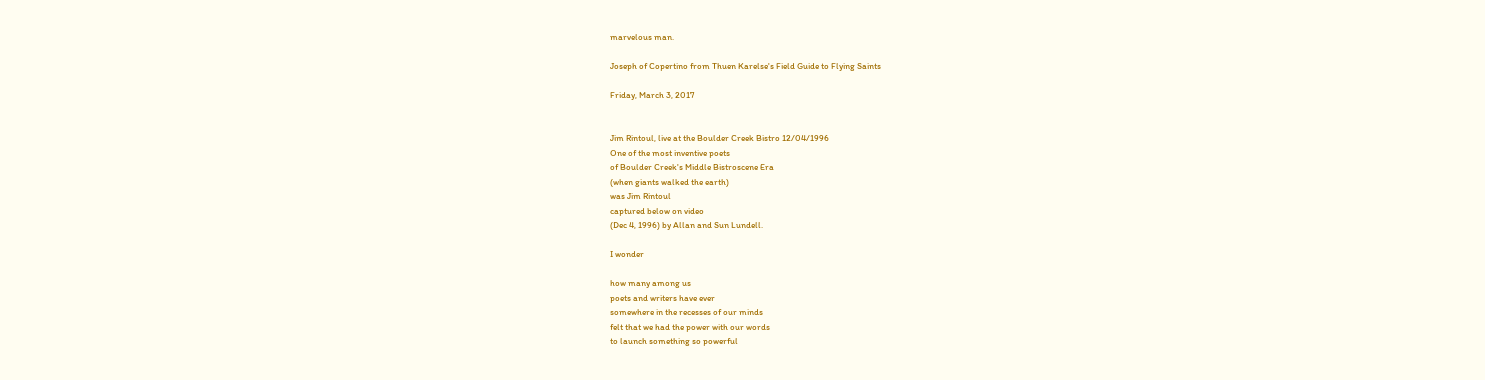marvelous man.

Joseph of Copertino from Thuen Karelse's Field Guide to Flying Saints

Friday, March 3, 2017


Jim Rintoul, live at the Boulder Creek Bistro 12/04/1996
One of the most inventive poets
of Boulder Creek's Middle Bistroscene Era
(when giants walked the earth)
was Jim Rintoul
captured below on video
(Dec 4, 1996) by Allan and Sun Lundell.

I wonder

how many among us
poets and writers have ever
somewhere in the recesses of our minds
felt that we had the power with our words
to launch something so powerful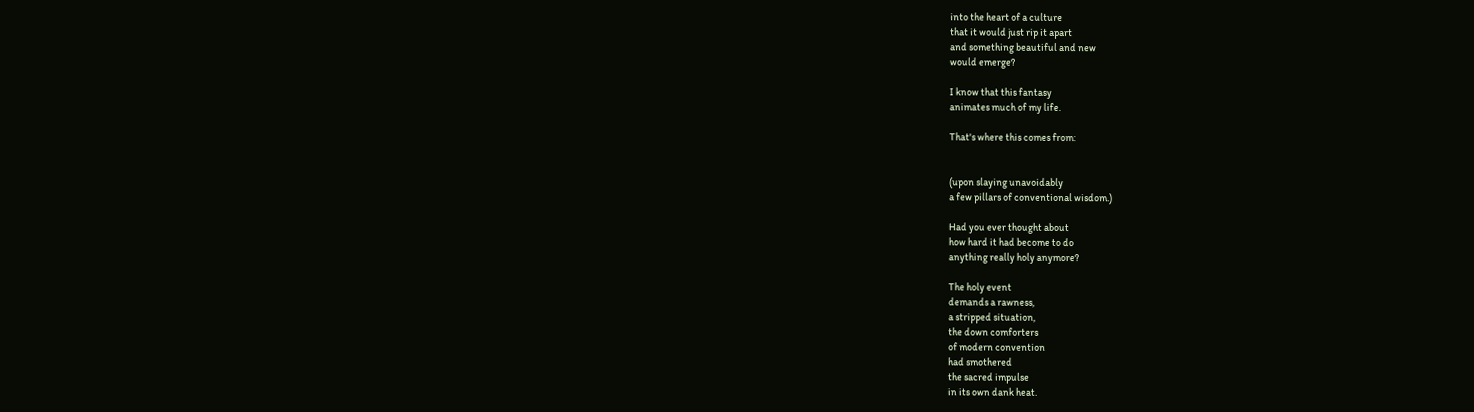into the heart of a culture
that it would just rip it apart
and something beautiful and new
would emerge?

I know that this fantasy
animates much of my life.

That's where this comes from:


(upon slaying unavoidably
a few pillars of conventional wisdom.)

Had you ever thought about
how hard it had become to do
anything really holy anymore?

The holy event
demands a rawness,
a stripped situation,
the down comforters
of modern convention
had smothered
the sacred impulse
in its own dank heat.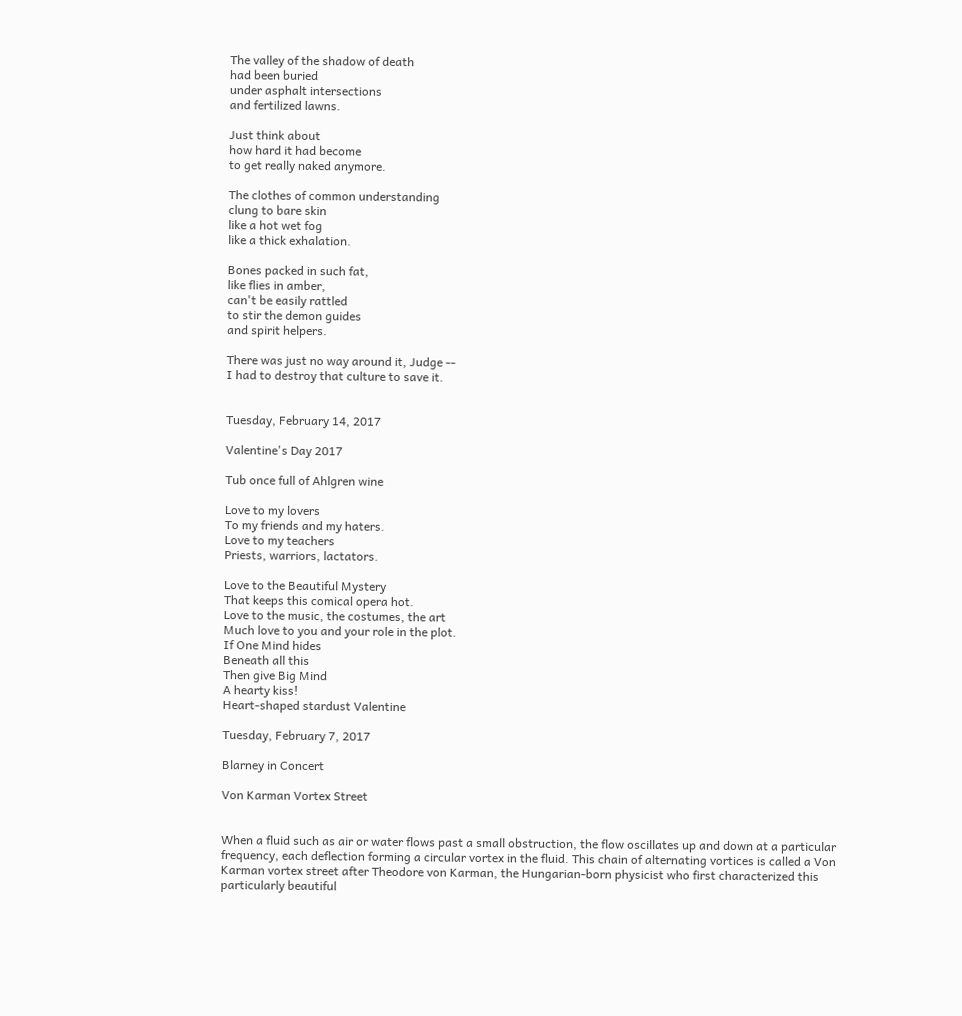The valley of the shadow of death
had been buried
under asphalt intersections
and fertilized lawns.

Just think about
how hard it had become
to get really naked anymore.

The clothes of common understanding
clung to bare skin
like a hot wet fog
like a thick exhalation.

Bones packed in such fat,
like flies in amber,
can't be easily rattled
to stir the demon guides
and spirit helpers.

There was just no way around it, Judge --
I had to destroy that culture to save it.


Tuesday, February 14, 2017

Valentine's Day 2017

Tub once full of Ahlgren wine

Love to my lovers
To my friends and my haters.
Love to my teachers
Priests, warriors, lactators.

Love to the Beautiful Mystery
That keeps this comical opera hot.
Love to the music, the costumes, the art
Much love to you and your role in the plot.
If One Mind hides
Beneath all this
Then give Big Mind
A hearty kiss!
Heart-shaped stardust Valentine

Tuesday, February 7, 2017

Blarney in Concert

Von Karman Vortex Street


When a fluid such as air or water flows past a small obstruction, the flow oscillates up and down at a particular frequency, each deflection forming a circular vortex in the fluid. This chain of alternating vortices is called a Von Karman vortex street after Theodore von Karman, the Hungarian-born physicist who first characterized this particularly beautiful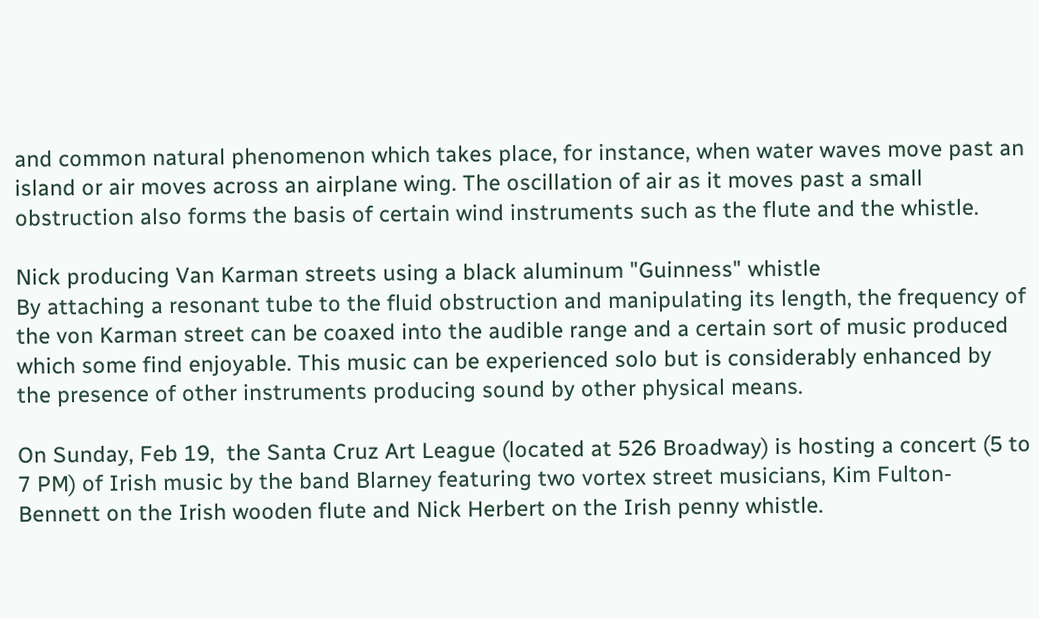and common natural phenomenon which takes place, for instance, when water waves move past an island or air moves across an airplane wing. The oscillation of air as it moves past a small obstruction also forms the basis of certain wind instruments such as the flute and the whistle.

Nick producing Van Karman streets using a black aluminum "Guinness" whistle
By attaching a resonant tube to the fluid obstruction and manipulating its length, the frequency of the von Karman street can be coaxed into the audible range and a certain sort of music produced which some find enjoyable. This music can be experienced solo but is considerably enhanced by the presence of other instruments producing sound by other physical means.

On Sunday, Feb 19,  the Santa Cruz Art League (located at 526 Broadway) is hosting a concert (5 to 7 PM) of Irish music by the band Blarney featuring two vortex street musicians, Kim Fulton-Bennett on the Irish wooden flute and Nick Herbert on the Irish penny whistle.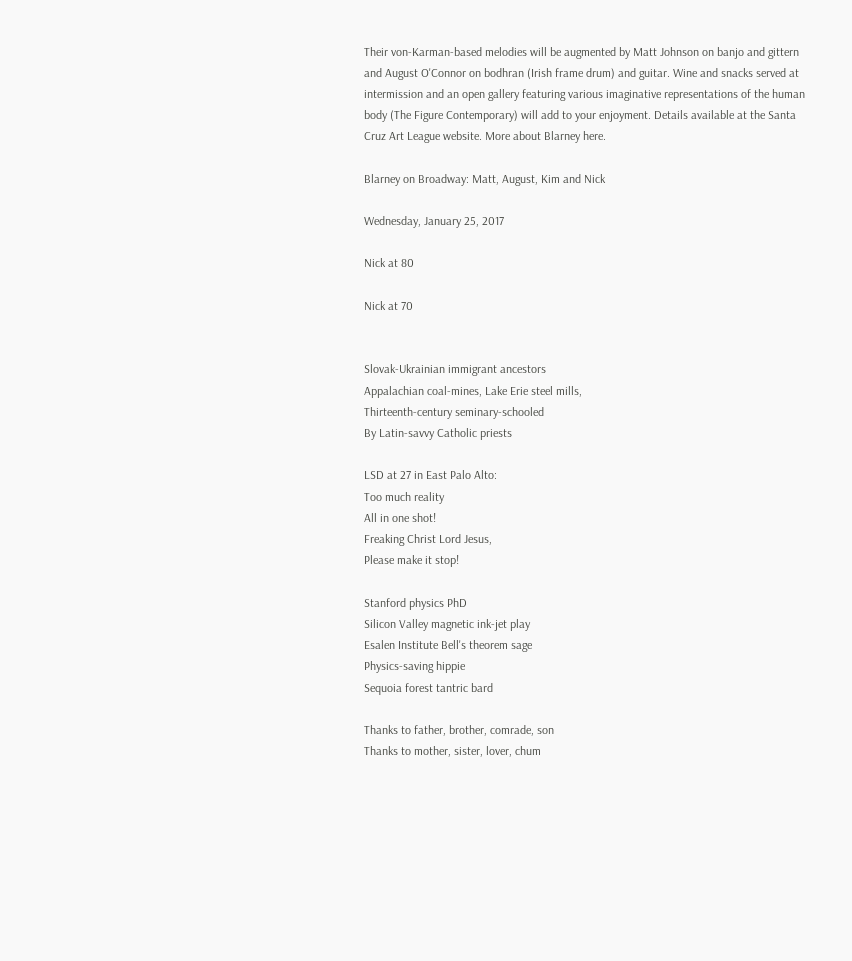Their von-Karman-based melodies will be augmented by Matt Johnson on banjo and gittern and August O'Connor on bodhran (Irish frame drum) and guitar. Wine and snacks served at intermission and an open gallery featuring various imaginative representations of the human body (The Figure Contemporary) will add to your enjoyment. Details available at the Santa Cruz Art League website. More about Blarney here.

Blarney on Broadway: Matt, August, Kim and Nick

Wednesday, January 25, 2017

Nick at 80

Nick at 70


Slovak-Ukrainian immigrant ancestors
Appalachian coal-mines, Lake Erie steel mills,
Thirteenth-century seminary-schooled
By Latin-savvy Catholic priests

LSD at 27 in East Palo Alto:
Too much reality
All in one shot!
Freaking Christ Lord Jesus,
Please make it stop!

Stanford physics PhD
Silicon Valley magnetic ink-jet play
Esalen Institute Bell's theorem sage
Physics-saving hippie
Sequoia forest tantric bard

Thanks to father, brother, comrade, son
Thanks to mother, sister, lover, chum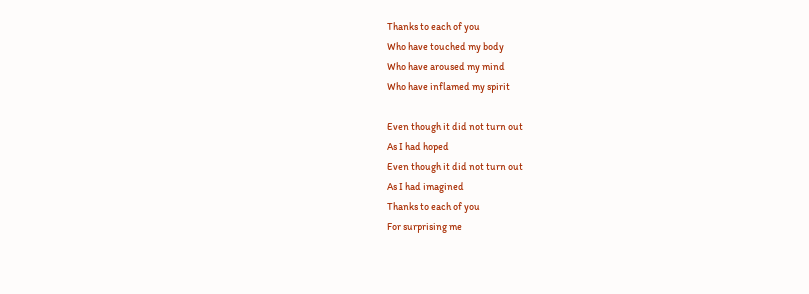Thanks to each of you
Who have touched my body
Who have aroused my mind
Who have inflamed my spirit

Even though it did not turn out
As I had hoped
Even though it did not turn out
As I had imagined
Thanks to each of you
For surprising me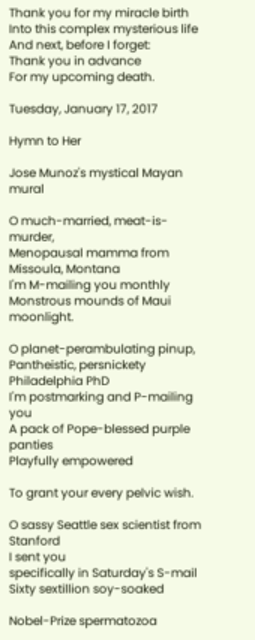Thank you for my miracle birth
Into this complex mysterious life
And next, before I forget:
Thank you in advance
For my upcoming death.

Tuesday, January 17, 2017

Hymn to Her

Jose Munoz's mystical Mayan mural

O much-married, meat-is-murder,
Menopausal mamma from Missoula, Montana
I'm M-mailing you monthly
Monstrous mounds of Maui moonlight.

O planet-perambulating pinup,
Pantheistic, persnickety Philadelphia PhD
I'm postmarking and P-mailing you
A pack of Pope-blessed purple panties
Playfully empowered

To grant your every pelvic wish.

O sassy Seattle sex scientist from Stanford
I sent you
specifically in Saturday's S-mail
Sixty sextillion soy-soaked

Nobel-Prize spermatozoa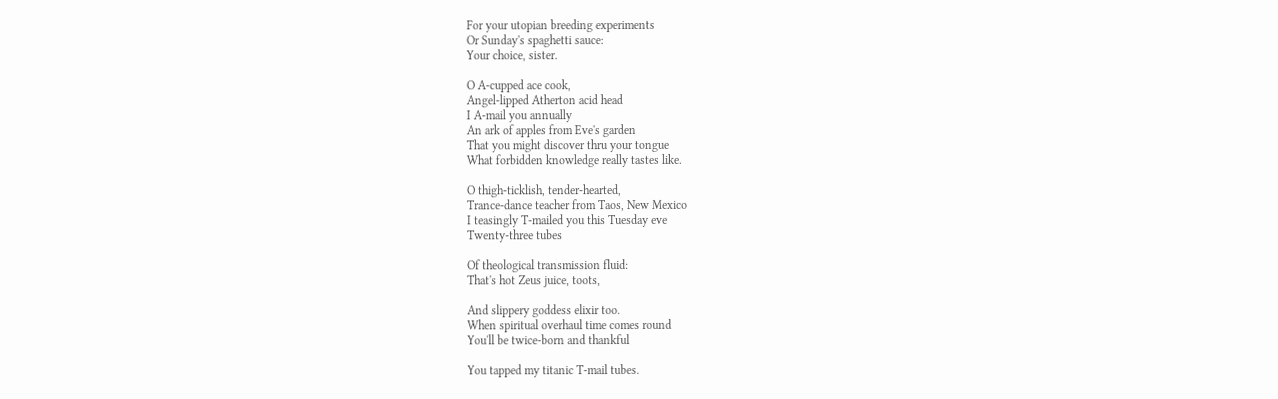For your utopian breeding experiments
Or Sunday's spaghetti sauce:
Your choice, sister.

O A-cupped ace cook,
Angel-lipped Atherton acid head
I A-mail you annually
An ark of apples from Eve's garden
That you might discover thru your tongue
What forbidden knowledge really tastes like.

O thigh-ticklish, tender-hearted,
Trance-dance teacher from Taos, New Mexico
I teasingly T-mailed you this Tuesday eve
Twenty-three tubes

Of theological transmission fluid:
That's hot Zeus juice, toots,

And slippery goddess elixir too.
When spiritual overhaul time comes round
You'll be twice-born and thankful

You tapped my titanic T-mail tubes.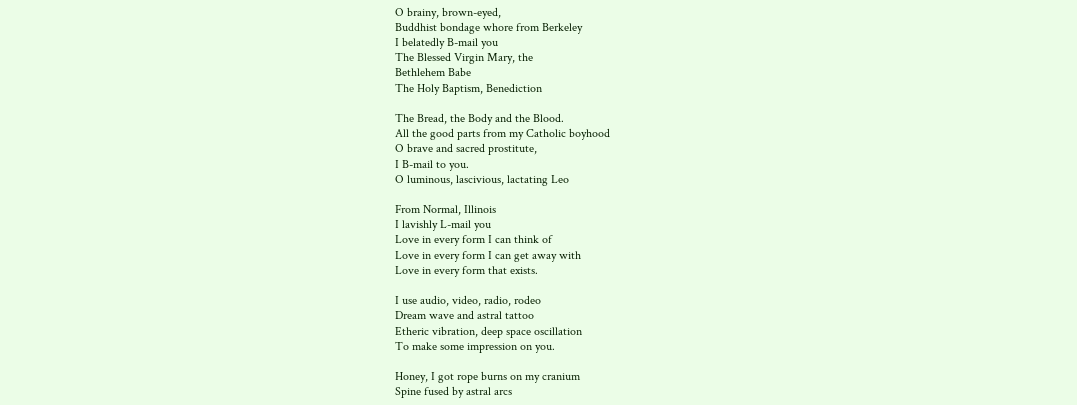O brainy, brown-eyed,
Buddhist bondage whore from Berkeley
I belatedly B-mail you
The Blessed Virgin Mary, the
Bethlehem Babe
The Holy Baptism, Benediction

The Bread, the Body and the Blood.
All the good parts from my Catholic boyhood
O brave and sacred prostitute,
I B-mail to you.
O luminous, lascivious, lactating Leo

From Normal, Illinois
I lavishly L-mail you
Love in every form I can think of
Love in every form I can get away with
Love in every form that exists.

I use audio, video, radio, rodeo
Dream wave and astral tattoo
Etheric vibration, deep space oscillation
To make some impression on you.

Honey, I got rope burns on my cranium
Spine fused by astral arcs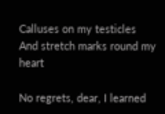Calluses on my testicles
And stretch marks round my heart

No regrets, dear, I learned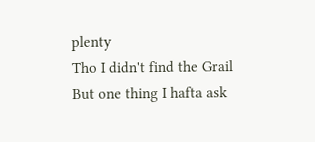plenty
Tho I didn't find the Grail
But one thing I hafta ask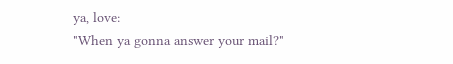ya, love:
"When ya gonna answer your mail?"